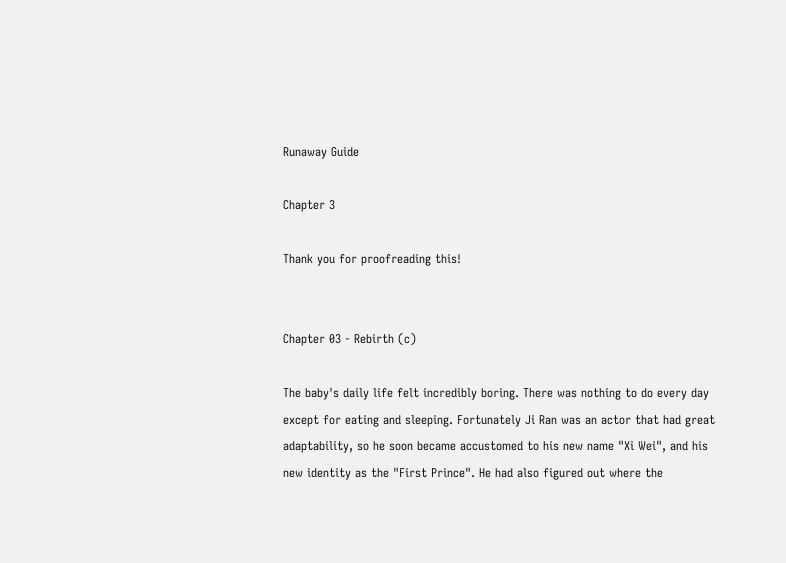Runaway Guide

Chapter 3

Thank you for proofreading this!


Chapter 03 - Rebirth (c)

The baby's daily life felt incredibly boring. There was nothing to do every day except for eating and sleeping. Fortunately Ji Ran was an actor that had great adaptability, so he soon became accustomed to his new name "Xi Wei", and his new identity as the "First Prince". He had also figured out where the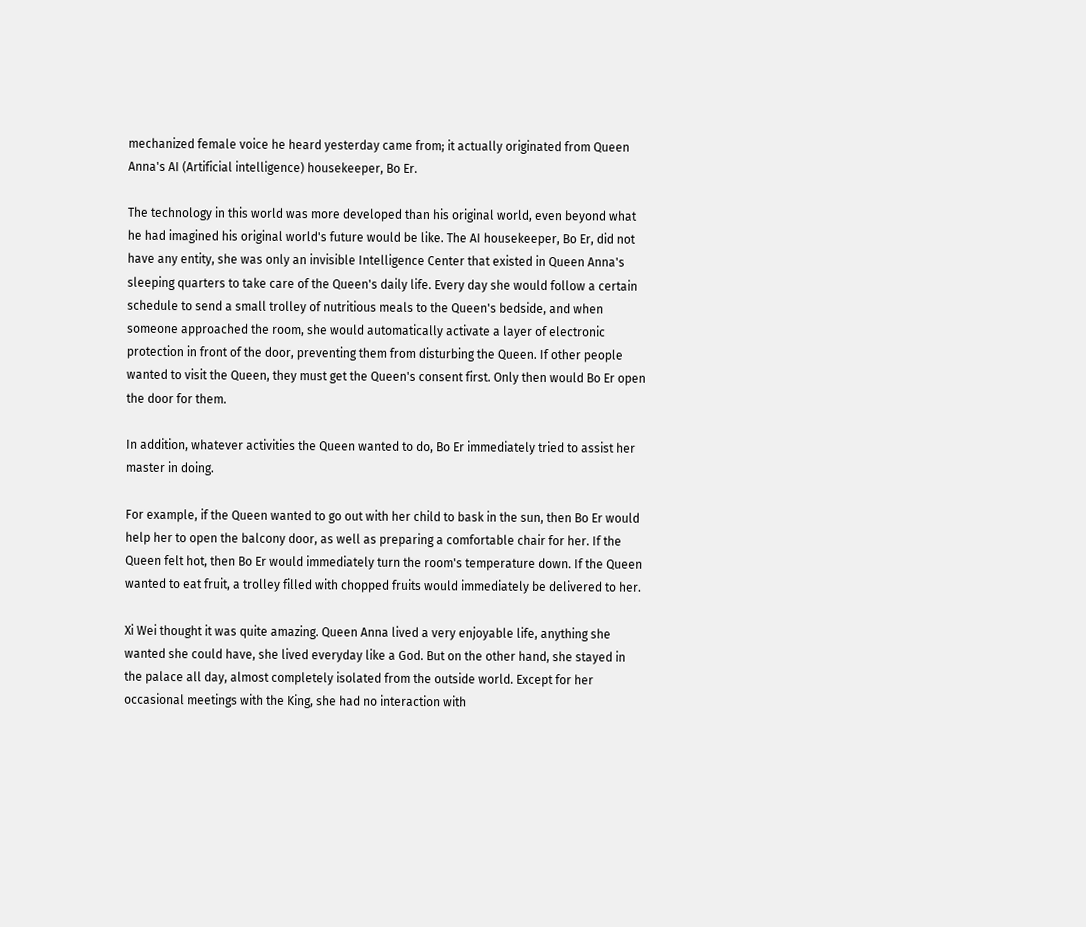mechanized female voice he heard yesterday came from; it actually originated from Queen Anna's AI (Artificial intelligence) housekeeper, Bo Er.

The technology in this world was more developed than his original world, even beyond what he had imagined his original world's future would be like. The AI housekeeper, Bo Er, did not have any entity, she was only an invisible Intelligence Center that existed in Queen Anna's sleeping quarters to take care of the Queen's daily life. Every day she would follow a certain schedule to send a small trolley of nutritious meals to the Queen's bedside, and when someone approached the room, she would automatically activate a layer of electronic protection in front of the door, preventing them from disturbing the Queen. If other people wanted to visit the Queen, they must get the Queen's consent first. Only then would Bo Er open the door for them.

In addition, whatever activities the Queen wanted to do, Bo Er immediately tried to assist her master in doing.

For example, if the Queen wanted to go out with her child to bask in the sun, then Bo Er would help her to open the balcony door, as well as preparing a comfortable chair for her. If the Queen felt hot, then Bo Er would immediately turn the room's temperature down. If the Queen wanted to eat fruit, a trolley filled with chopped fruits would immediately be delivered to her.

Xi Wei thought it was quite amazing. Queen Anna lived a very enjoyable life, anything she wanted she could have, she lived everyday like a God. But on the other hand, she stayed in the palace all day, almost completely isolated from the outside world. Except for her occasional meetings with the King, she had no interaction with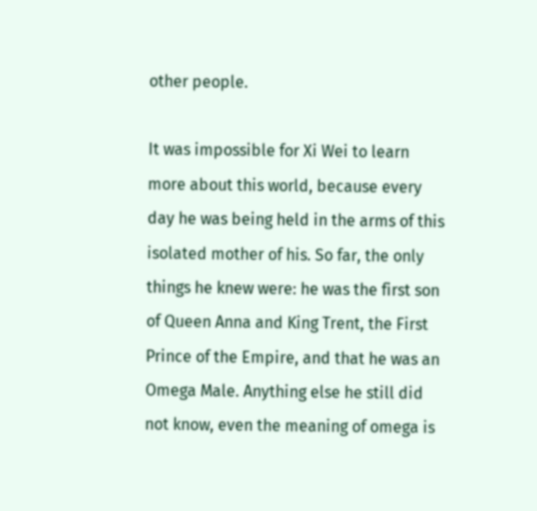other people.

It was impossible for Xi Wei to learn more about this world, because every day he was being held in the arms of this isolated mother of his. So far, the only things he knew were: he was the first son of Queen Anna and King Trent, the First Prince of the Empire, and that he was an Omega Male. Anything else he still did not know, even the meaning of omega is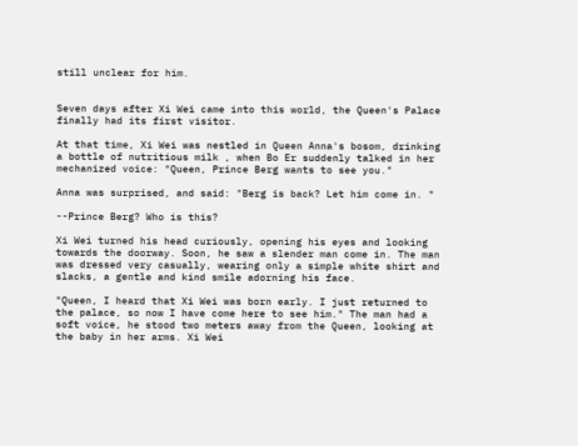still unclear for him.


Seven days after Xi Wei came into this world, the Queen's Palace finally had its first visitor.

At that time, Xi Wei was nestled in Queen Anna's bosom, drinking a bottle of nutritious milk , when Bo Er suddenly talked in her mechanized voice: "Queen, Prince Berg wants to see you."

Anna was surprised, and said: "Berg is back? Let him come in. "

--Prince Berg? Who is this?

Xi Wei turned his head curiously, opening his eyes and looking towards the doorway. Soon, he saw a slender man come in. The man was dressed very casually, wearing only a simple white shirt and slacks, a gentle and kind smile adorning his face.

"Queen, I heard that Xi Wei was born early. I just returned to the palace, so now I have come here to see him." The man had a soft voice, he stood two meters away from the Queen, looking at the baby in her arms. Xi Wei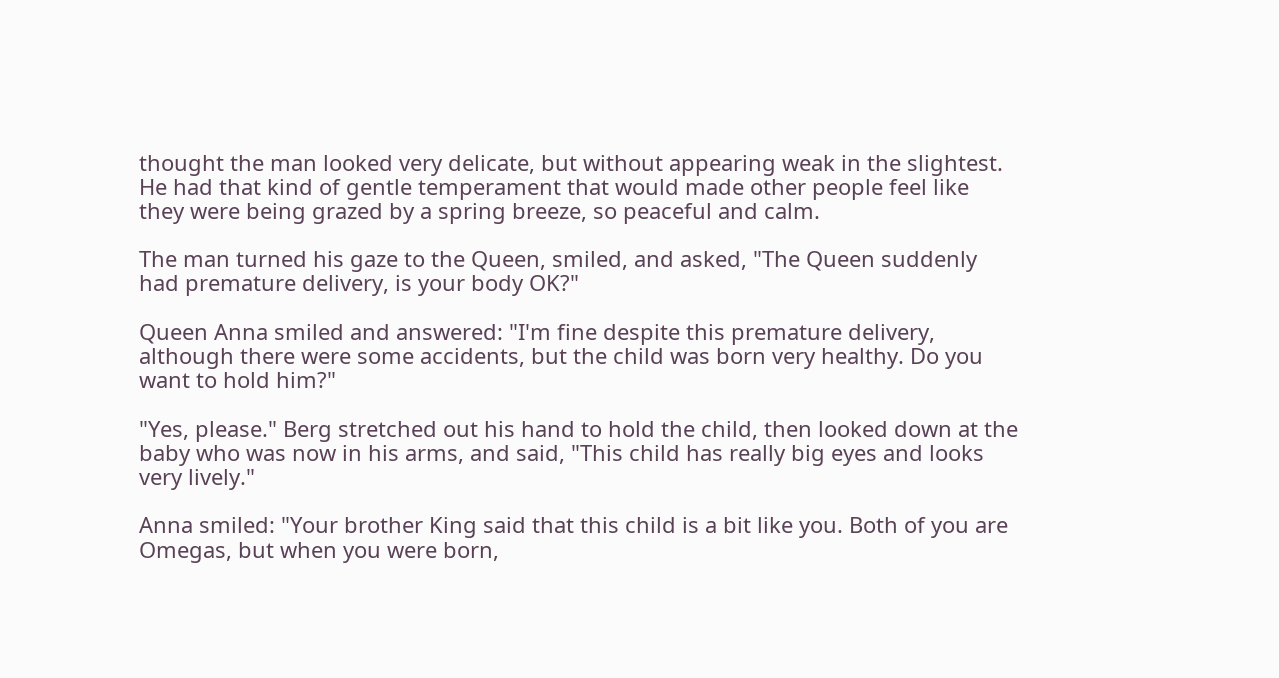thought the man looked very delicate, but without appearing weak in the slightest. He had that kind of gentle temperament that would made other people feel like they were being grazed by a spring breeze, so peaceful and calm.

The man turned his gaze to the Queen, smiled, and asked, "The Queen suddenly had premature delivery, is your body OK?"

Queen Anna smiled and answered: "I'm fine despite this premature delivery, although there were some accidents, but the child was born very healthy. Do you want to hold him?"

"Yes, please." Berg stretched out his hand to hold the child, then looked down at the baby who was now in his arms, and said, "This child has really big eyes and looks very lively."

Anna smiled: "Your brother King said that this child is a bit like you. Both of you are Omegas, but when you were born,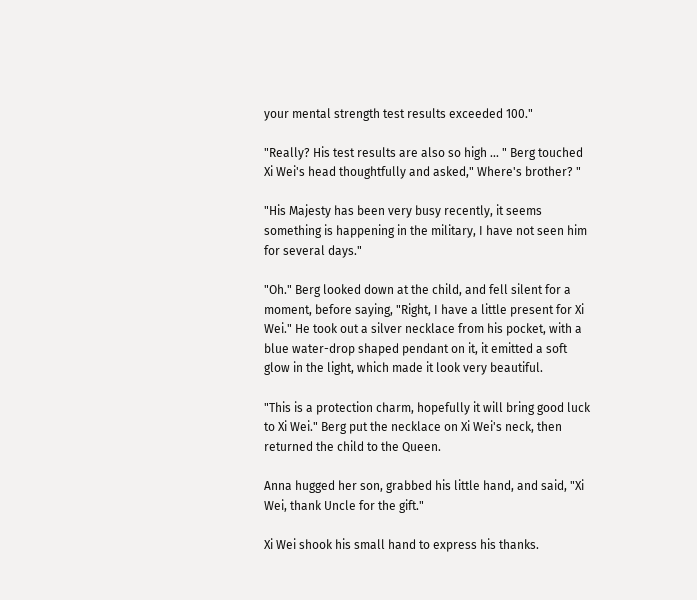your mental strength test results exceeded 100."

"Really? His test results are also so high ... " Berg touched Xi Wei's head thoughtfully and asked," Where's brother? "

"His Majesty has been very busy recently, it seems something is happening in the military, I have not seen him for several days."

"Oh." Berg looked down at the child, and fell silent for a moment, before saying, "Right, I have a little present for Xi Wei." He took out a silver necklace from his pocket, with a blue water-drop shaped pendant on it, it emitted a soft glow in the light, which made it look very beautiful.

"This is a protection charm, hopefully it will bring good luck to Xi Wei." Berg put the necklace on Xi Wei's neck, then returned the child to the Queen.

Anna hugged her son, grabbed his little hand, and said, "Xi Wei, thank Uncle for the gift."

Xi Wei shook his small hand to express his thanks.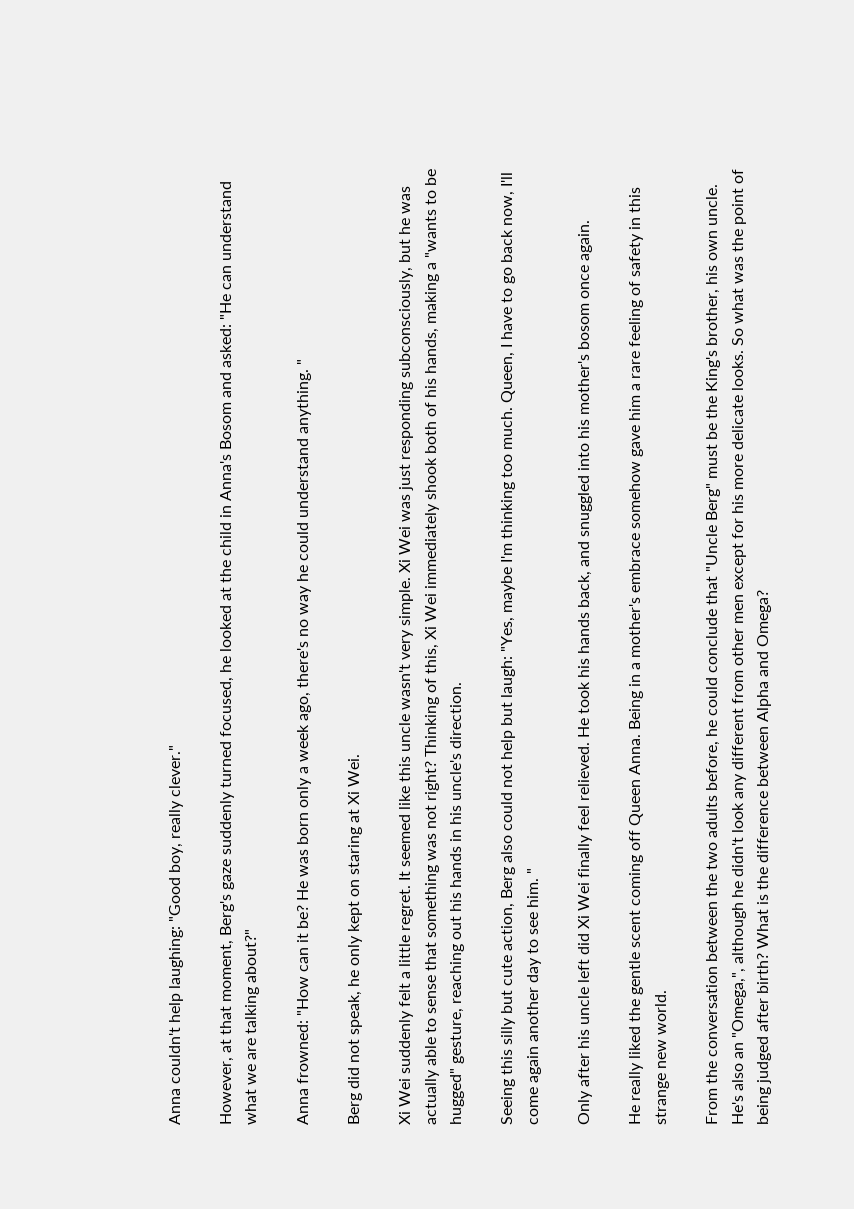Anna couldn't help laughing: "Good boy, really clever."

However, at that moment, Berg's gaze suddenly turned focused, he looked at the child in Anna's Bosom and asked: "He can understand what we are talking about?"

Anna frowned: "How can it be? He was born only a week ago, there's no way he could understand anything. "

Berg did not speak, he only kept on staring at Xi Wei.

Xi Wei suddenly felt a little regret. It seemed like this uncle wasn't very simple. Xi Wei was just responding subconsciously, but he was actually able to sense that something was not right? Thinking of this, Xi Wei immediately shook both of his hands, making a "wants to be hugged" gesture, reaching out his hands in his uncle's direction.

Seeing this silly but cute action, Berg also could not help but laugh: "Yes, maybe I'm thinking too much. Queen, I have to go back now, I'll come again another day to see him. "

Only after his uncle left did Xi Wei finally feel relieved. He took his hands back, and snuggled into his mother's bosom once again.

He really liked the gentle scent coming off Queen Anna. Being in a mother's embrace somehow gave him a rare feeling of safety in this strange new world.

From the conversation between the two adults before, he could conclude that "Uncle Berg" must be the King's brother, his own uncle. He's also an "Omega,", although he didn't look any different from other men except for his more delicate looks. So what was the point of being judged after birth? What is the difference between Alpha and Omega?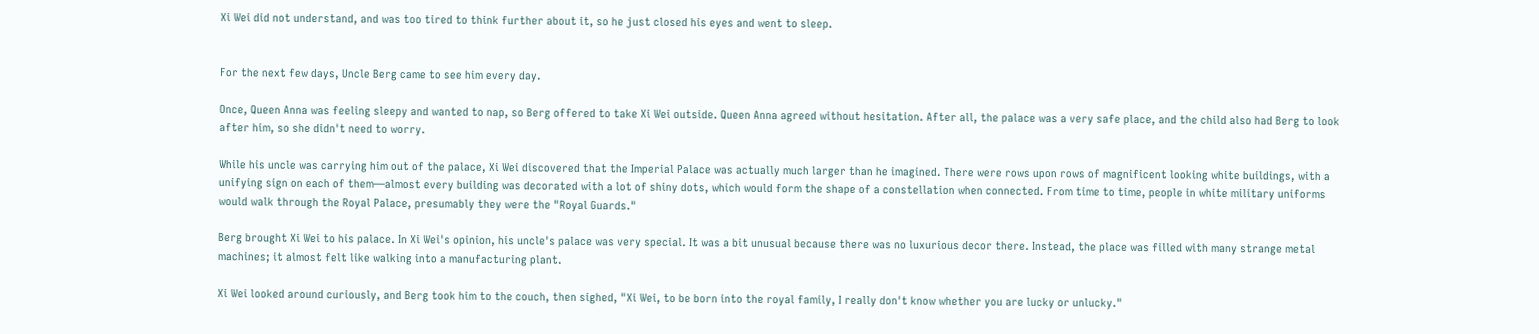Xi Wei did not understand, and was too tired to think further about it, so he just closed his eyes and went to sleep.


For the next few days, Uncle Berg came to see him every day.

Once, Queen Anna was feeling sleepy and wanted to nap, so Berg offered to take Xi Wei outside. Queen Anna agreed without hesitation. After all, the palace was a very safe place, and the child also had Berg to look after him, so she didn't need to worry.

While his uncle was carrying him out of the palace, Xi Wei discovered that the Imperial Palace was actually much larger than he imagined. There were rows upon rows of magnificent looking white buildings, with a unifying sign on each of them—almost every building was decorated with a lot of shiny dots, which would form the shape of a constellation when connected. From time to time, people in white military uniforms would walk through the Royal Palace, presumably they were the "Royal Guards."

Berg brought Xi Wei to his palace. In Xi Wei's opinion, his uncle's palace was very special. It was a bit unusual because there was no luxurious decor there. Instead, the place was filled with many strange metal machines; it almost felt like walking into a manufacturing plant.

Xi Wei looked around curiously, and Berg took him to the couch, then sighed, "Xi Wei, to be born into the royal family, I really don't know whether you are lucky or unlucky."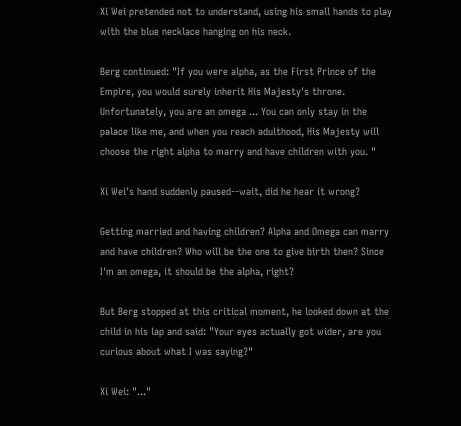Xi Wei pretended not to understand, using his small hands to play with the blue necklace hanging on his neck.

Berg continued: "If you were alpha, as the First Prince of the Empire, you would surely inherit His Majesty's throne. Unfortunately, you are an omega ... You can only stay in the palace like me, and when you reach adulthood, His Majesty will choose the right alpha to marry and have children with you. "

Xi Wei's hand suddenly paused--wait, did he hear it wrong?

Getting married and having children? Alpha and Omega can marry and have children? Who will be the one to give birth then? Since I'm an omega, it should be the alpha, right?

But Berg stopped at this critical moment, he looked down at the child in his lap and said: "Your eyes actually got wider, are you curious about what I was saying?"

Xi Wei: "..."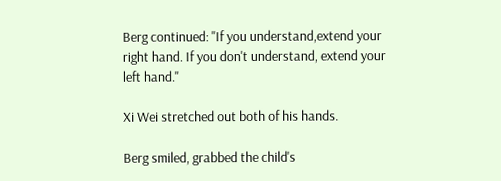Berg continued: "If you understand,extend your right hand. If you don't understand, extend your left hand."

Xi Wei stretched out both of his hands.

Berg smiled, grabbed the child's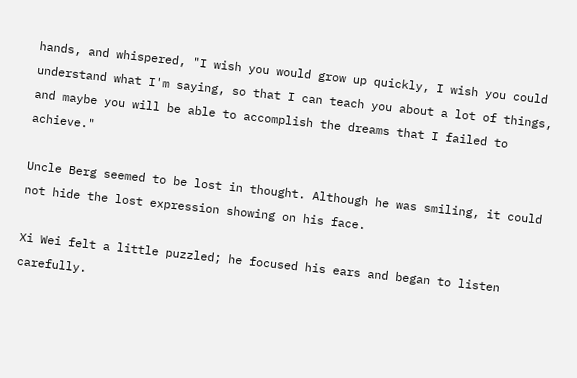hands, and whispered, "I wish you would grow up quickly, I wish you could understand what I'm saying, so that I can teach you about a lot of things, and maybe you will be able to accomplish the dreams that I failed to achieve."

Uncle Berg seemed to be lost in thought. Although he was smiling, it could not hide the lost expression showing on his face.

Xi Wei felt a little puzzled; he focused his ears and began to listen carefully.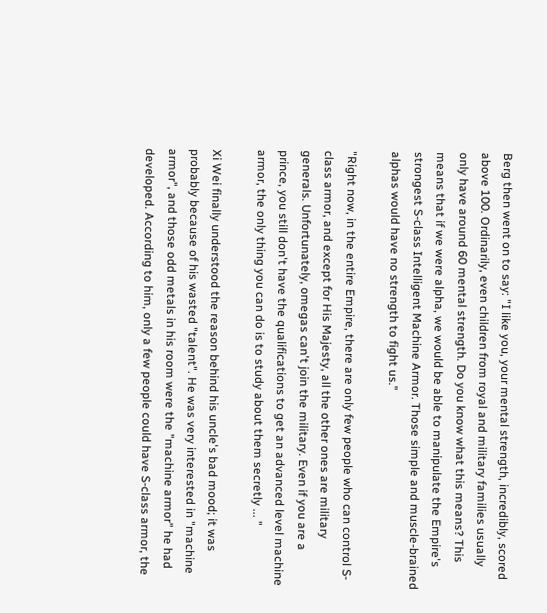Berg then went on to say: "I like you, your mental strength, incredibly, scored above 100. Ordinarily, even children from royal and military families usually only have around 60 mental strength. Do you know what this means? This means that if we were alpha, we would be able to manipulate the Empire's strongest S-class Intelligent Machine Armor. Those simple and muscle-brained alphas would have no strength to fight us."

"Right now, in the entire Empire, there are only few people who can control S-class armor, and except for His Majesty, all the other ones are military generals. Unfortunately, omegas can't join the military. Even if you are a prince, you still don't have the qualifications to get an advanced level machine armor, the only thing you can do is to study about them secretly ... "

Xi Wei finally understood the reason behind his uncle's bad mood; it was probably because of his wasted "talent". He was very interested in "machine armor", and those odd metals in his room were the "machine armor" he had developed. According to him, only a few people could have S-class armor, the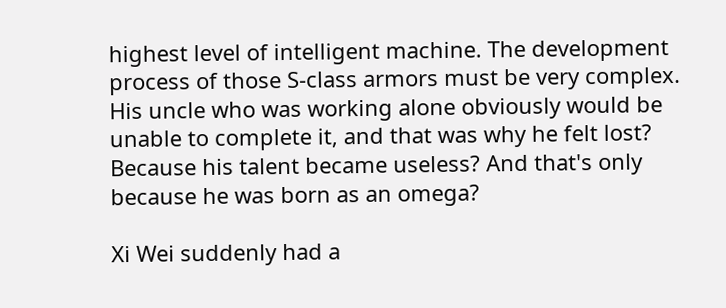highest level of intelligent machine. The development process of those S-class armors must be very complex. His uncle who was working alone obviously would be unable to complete it, and that was why he felt lost? Because his talent became useless? And that's only because he was born as an omega?

Xi Wei suddenly had a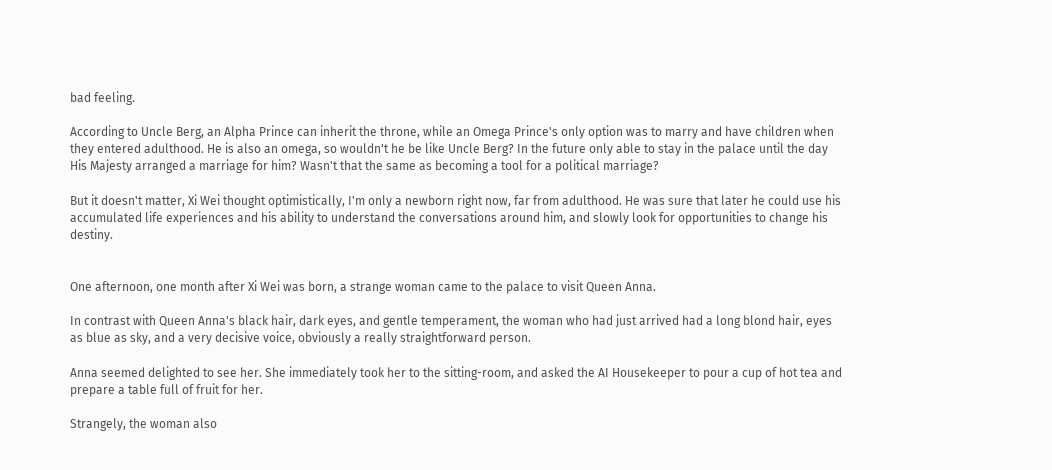bad feeling.

According to Uncle Berg, an Alpha Prince can inherit the throne, while an Omega Prince's only option was to marry and have children when they entered adulthood. He is also an omega, so wouldn't he be like Uncle Berg? In the future only able to stay in the palace until the day His Majesty arranged a marriage for him? Wasn't that the same as becoming a tool for a political marriage?

But it doesn't matter, Xi Wei thought optimistically, I'm only a newborn right now, far from adulthood. He was sure that later he could use his accumulated life experiences and his ability to understand the conversations around him, and slowly look for opportunities to change his destiny.


One afternoon, one month after Xi Wei was born, a strange woman came to the palace to visit Queen Anna.

In contrast with Queen Anna's black hair, dark eyes, and gentle temperament, the woman who had just arrived had a long blond hair, eyes as blue as sky, and a very decisive voice, obviously a really straightforward person.

Anna seemed delighted to see her. She immediately took her to the sitting-room, and asked the AI Housekeeper to pour a cup of hot tea and prepare a table full of fruit for her.

Strangely, the woman also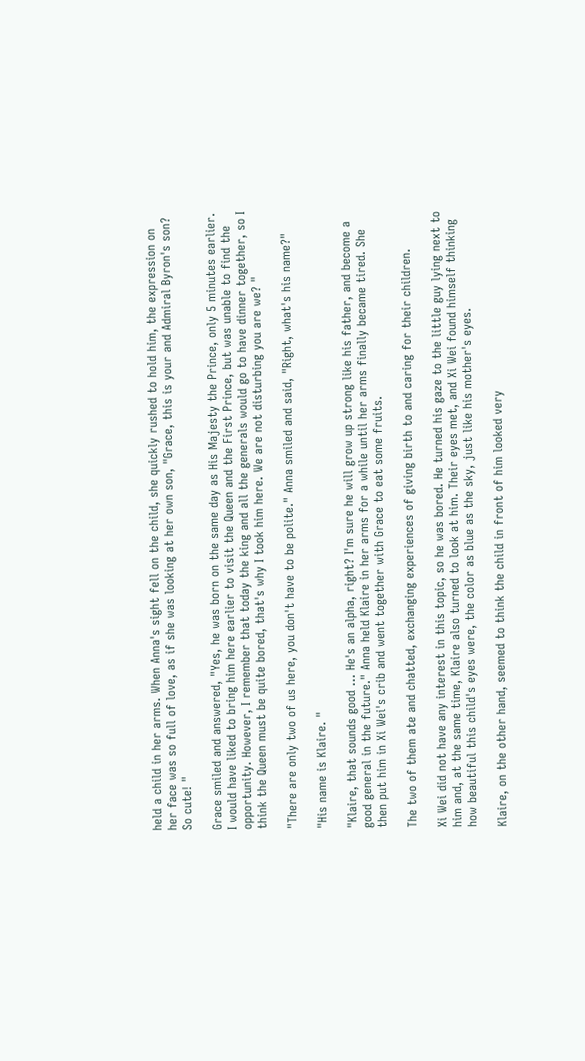held a child in her arms. When Anna's sight fell on the child, she quickly rushed to hold him, the expression on her face was so full of love, as if she was looking at her own son, "Grace, this is your and Admiral Byron's son? So cute! "

Grace smiled and answered, "Yes, he was born on the same day as His Majesty the Prince, only 5 minutes earlier. I would have liked to bring him here earlier to visit the Queen and the First Prince, but was unable to find the opportunity. However, I remember that today the king and all the generals would go to have dinner together, so I think the Queen must be quite bored, that's why I took him here. We are not disturbing you are we? "

"There are only two of us here, you don't have to be polite." Anna smiled and said, "Right, what's his name?"

"His name is Klaire. "

"Klaire, that sounds good ... He's an alpha, right? I'm sure he will grow up strong like his father, and become a good general in the future." Anna held Klaire in her arms for a while until her arms finally became tired. She then put him in Xi Wei's crib and went together with Grace to eat some fruits.

The two of them ate and chatted, exchanging experiences of giving birth to and caring for their children.

Xi Wei did not have any interest in this topic, so he was bored. He turned his gaze to the little guy lying next to him and, at the same time, Klaire also turned to look at him. Their eyes met, and Xi Wei found himself thinking how beautiful this child's eyes were, the color as blue as the sky, just like his mother's eyes.

Klaire, on the other hand, seemed to think the child in front of him looked very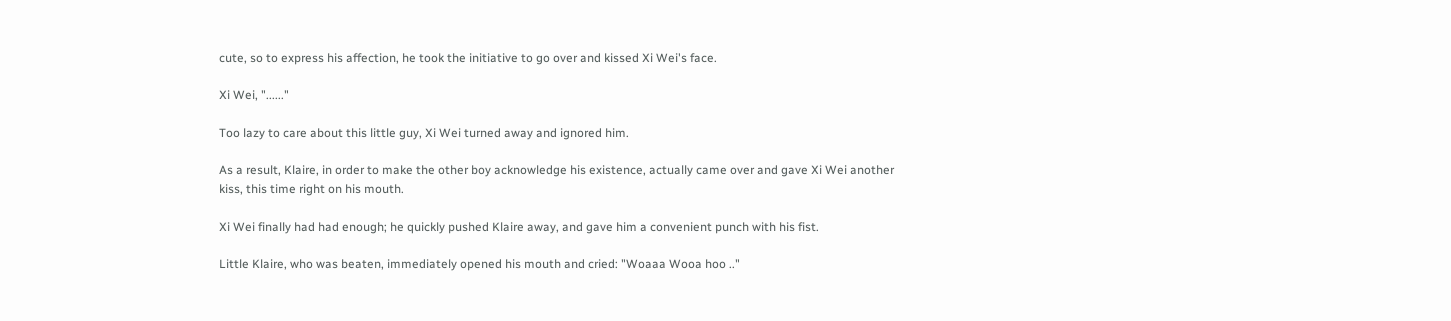cute, so to express his affection, he took the initiative to go over and kissed Xi Wei's face.

Xi Wei, "......"

Too lazy to care about this little guy, Xi Wei turned away and ignored him.

As a result, Klaire, in order to make the other boy acknowledge his existence, actually came over and gave Xi Wei another kiss, this time right on his mouth.

Xi Wei finally had had enough; he quickly pushed Klaire away, and gave him a convenient punch with his fist.

Little Klaire, who was beaten, immediately opened his mouth and cried: "Woaaa Wooa hoo .."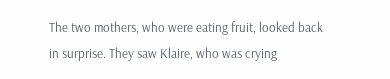The two mothers, who were eating fruit, looked back in surprise. They saw Klaire, who was crying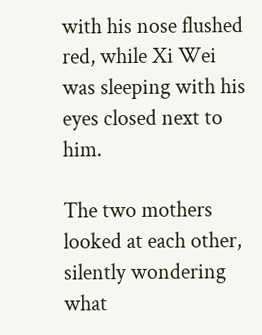with his nose flushed red, while Xi Wei was sleeping with his eyes closed next to him.

The two mothers looked at each other, silently wondering what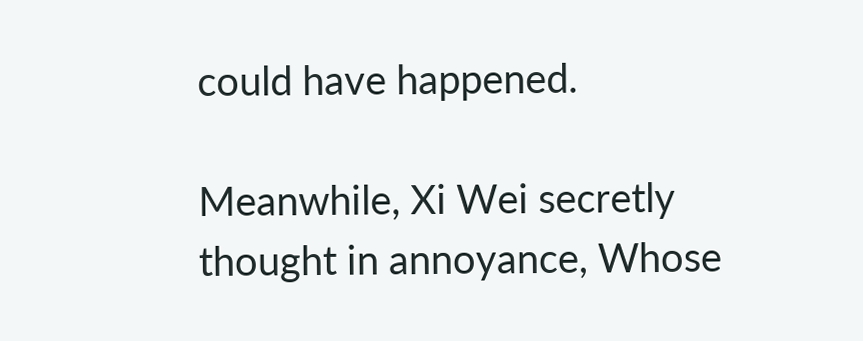could have happened.

Meanwhile, Xi Wei secretly thought in annoyance, Whose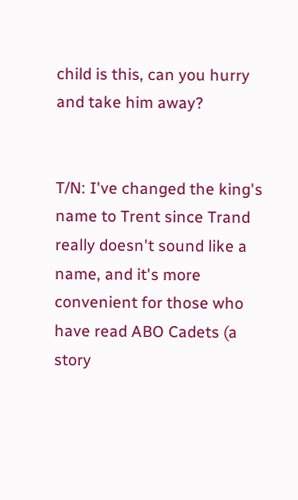child is this, can you hurry and take him away?


T/N: I've changed the king's name to Trent since Trand really doesn't sound like a name, and it's more convenient for those who have read ABO Cadets (a story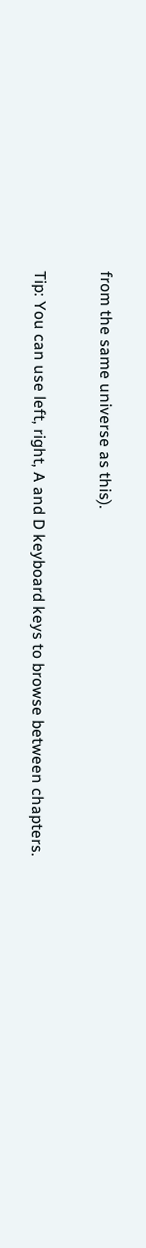from the same universe as this).

Tip: You can use left, right, A and D keyboard keys to browse between chapters.